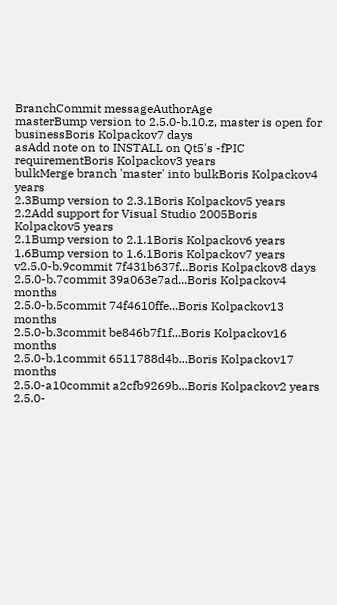BranchCommit messageAuthorAge
masterBump version to 2.5.0-b.10.z, master is open for businessBoris Kolpackov7 days
asAdd note on to INSTALL on Qt5's -fPIC requirementBoris Kolpackov3 years
bulkMerge branch 'master' into bulkBoris Kolpackov4 years
2.3Bump version to 2.3.1Boris Kolpackov5 years
2.2Add support for Visual Studio 2005Boris Kolpackov5 years
2.1Bump version to 2.1.1Boris Kolpackov6 years
1.6Bump version to 1.6.1Boris Kolpackov7 years
v2.5.0-b.9commit 7f431b637f...Boris Kolpackov8 days
2.5.0-b.7commit 39a063e7ad...Boris Kolpackov4 months
2.5.0-b.5commit 74f4610ffe...Boris Kolpackov13 months
2.5.0-b.3commit be846b7f1f...Boris Kolpackov16 months
2.5.0-b.1commit 6511788d4b...Boris Kolpackov17 months
2.5.0-a10commit a2cfb9269b...Boris Kolpackov2 years
2.5.0-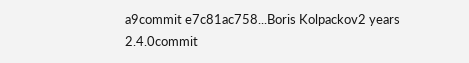a9commit e7c81ac758...Boris Kolpackov2 years
2.4.0commit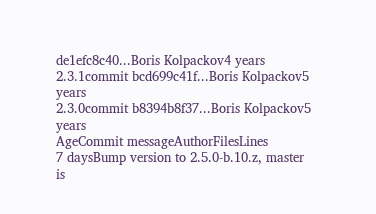de1efc8c40...Boris Kolpackov4 years
2.3.1commit bcd699c41f...Boris Kolpackov5 years
2.3.0commit b8394b8f37...Boris Kolpackov5 years
AgeCommit messageAuthorFilesLines
7 daysBump version to 2.5.0-b.10.z, master is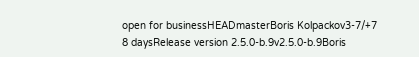open for businessHEADmasterBoris Kolpackov3-7/+7
8 daysRelease version 2.5.0-b.9v2.5.0-b.9Boris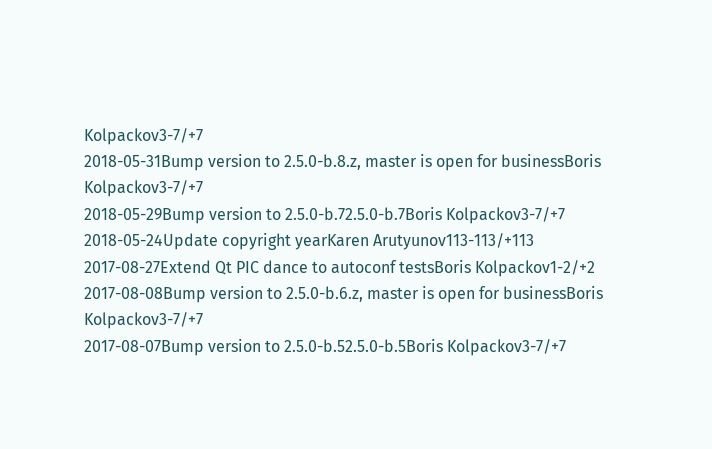Kolpackov3-7/+7
2018-05-31Bump version to 2.5.0-b.8.z, master is open for businessBoris Kolpackov3-7/+7
2018-05-29Bump version to 2.5.0-b.72.5.0-b.7Boris Kolpackov3-7/+7
2018-05-24Update copyright yearKaren Arutyunov113-113/+113
2017-08-27Extend Qt PIC dance to autoconf testsBoris Kolpackov1-2/+2
2017-08-08Bump version to 2.5.0-b.6.z, master is open for businessBoris Kolpackov3-7/+7
2017-08-07Bump version to 2.5.0-b.52.5.0-b.5Boris Kolpackov3-7/+7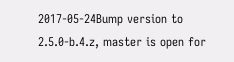2017-05-24Bump version to 2.5.0-b.4.z, master is open for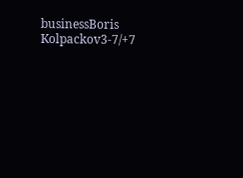businessBoris Kolpackov3-7/+7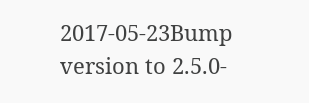2017-05-23Bump version to 2.5.0-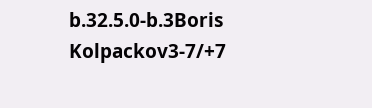b.32.5.0-b.3Boris Kolpackov3-7/+7